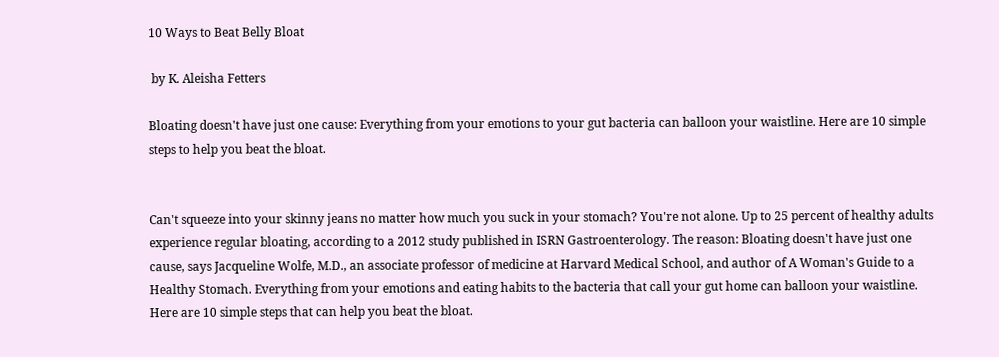10 Ways to Beat Belly Bloat

 by K. Aleisha Fetters

Bloating doesn't have just one cause: Everything from your emotions to your gut bacteria can balloon your waistline. Here are 10 simple steps to help you beat the bloat.


Can't squeeze into your skinny jeans no matter how much you suck in your stomach? You're not alone. Up to 25 percent of healthy adults experience regular bloating, according to a 2012 study published in ISRN Gastroenterology. The reason: Bloating doesn't have just one cause, says Jacqueline Wolfe, M.D., an associate professor of medicine at Harvard Medical School, and author of A Woman's Guide to a Healthy Stomach. Everything from your emotions and eating habits to the bacteria that call your gut home can balloon your waistline. Here are 10 simple steps that can help you beat the bloat.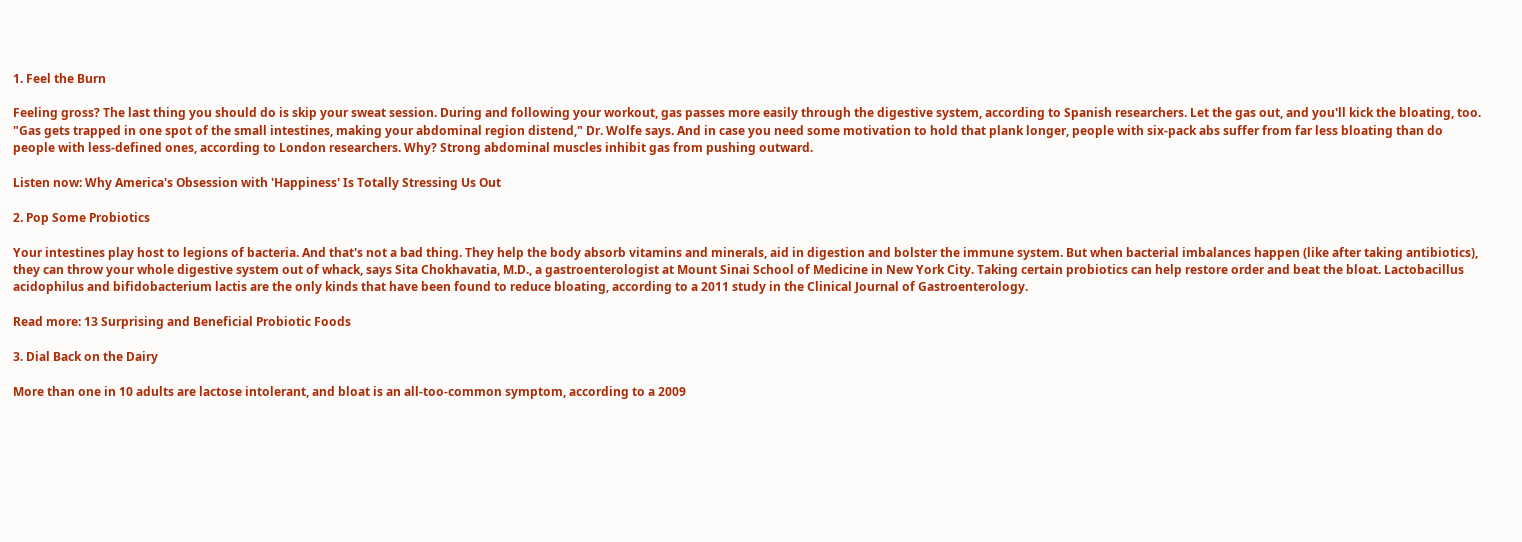1. Feel the Burn

Feeling gross? The last thing you should do is skip your sweat session. During and following your workout, gas passes more easily through the digestive system, according to Spanish researchers. Let the gas out, and you'll kick the bloating, too. "Gas gets trapped in one spot of the small intestines, making your abdominal region distend," Dr. Wolfe says. And in case you need some motivation to hold that plank longer, people with six-pack abs suffer from far less bloating than do people with less-defined ones, according to London researchers. Why? Strong abdominal muscles inhibit gas from pushing outward.

Listen now: Why America's Obsession with 'Happiness' Is Totally Stressing Us Out

2. Pop Some Probiotics

Your intestines play host to legions of bacteria. And that's not a bad thing. They help the body absorb vitamins and minerals, aid in digestion and bolster the immune system. But when bacterial imbalances happen (like after taking antibiotics), they can throw your whole digestive system out of whack, says Sita Chokhavatia, M.D., a gastroenterologist at Mount Sinai School of Medicine in New York City. Taking certain probiotics can help restore order and beat the bloat. Lactobacillus acidophilus and bifidobacterium lactis are the only kinds that have been found to reduce bloating, according to a 2011 study in the Clinical Journal of Gastroenterology.

Read more: 13 Surprising and Beneficial Probiotic Foods

3. Dial Back on the Dairy

More than one in 10 adults are lactose intolerant, and bloat is an all-too-common symptom, according to a 2009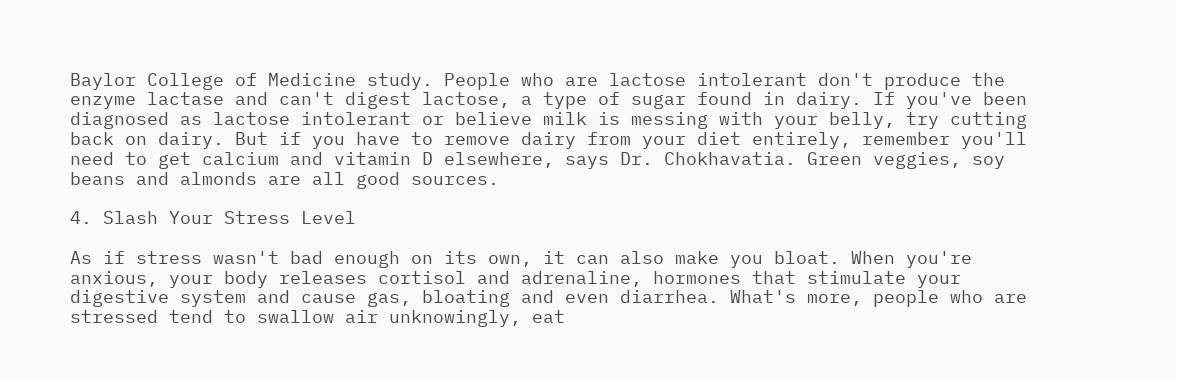Baylor College of Medicine study. People who are lactose intolerant don't produce the enzyme lactase and can't digest lactose, a type of sugar found in dairy. If you've been diagnosed as lactose intolerant or believe milk is messing with your belly, try cutting back on dairy. But if you have to remove dairy from your diet entirely, remember you'll need to get calcium and vitamin D elsewhere, says Dr. Chokhavatia. Green veggies, soy beans and almonds are all good sources.

4. Slash Your Stress Level

As if stress wasn't bad enough on its own, it can also make you bloat. When you're anxious, your body releases cortisol and adrenaline, hormones that stimulate your digestive system and cause gas, bloating and even diarrhea. What's more, people who are stressed tend to swallow air unknowingly, eat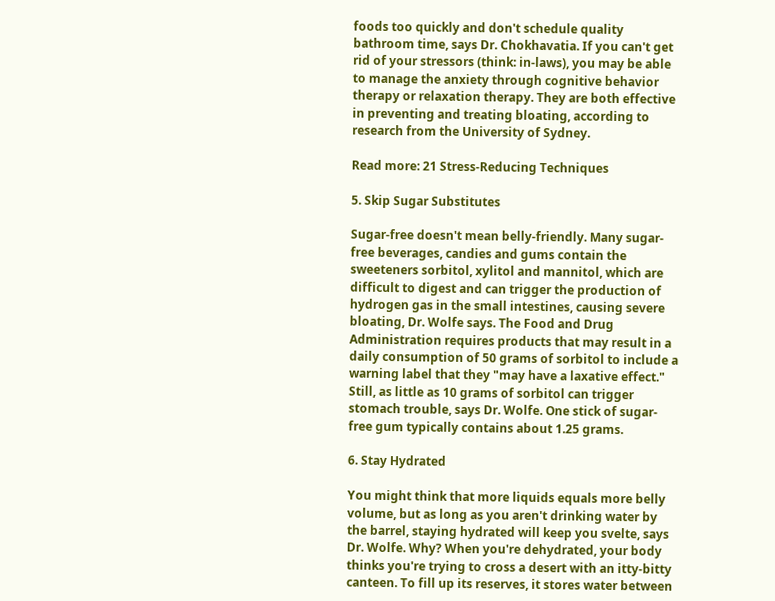foods too quickly and don't schedule quality bathroom time, says Dr. Chokhavatia. If you can't get rid of your stressors (think: in-laws), you may be able to manage the anxiety through cognitive behavior therapy or relaxation therapy. They are both effective in preventing and treating bloating, according to research from the University of Sydney.

Read more: 21 Stress-Reducing Techniques

5. Skip Sugar Substitutes

Sugar-free doesn't mean belly-friendly. Many sugar-free beverages, candies and gums contain the sweeteners sorbitol, xylitol and mannitol, which are difficult to digest and can trigger the production of hydrogen gas in the small intestines, causing severe bloating, Dr. Wolfe says. The Food and Drug Administration requires products that may result in a daily consumption of 50 grams of sorbitol to include a warning label that they "may have a laxative effect." Still, as little as 10 grams of sorbitol can trigger stomach trouble, says Dr. Wolfe. One stick of sugar-free gum typically contains about 1.25 grams.

6. Stay Hydrated

You might think that more liquids equals more belly volume, but as long as you aren't drinking water by the barrel, staying hydrated will keep you svelte, says Dr. Wolfe. Why? When you're dehydrated, your body thinks you're trying to cross a desert with an itty-bitty canteen. To fill up its reserves, it stores water between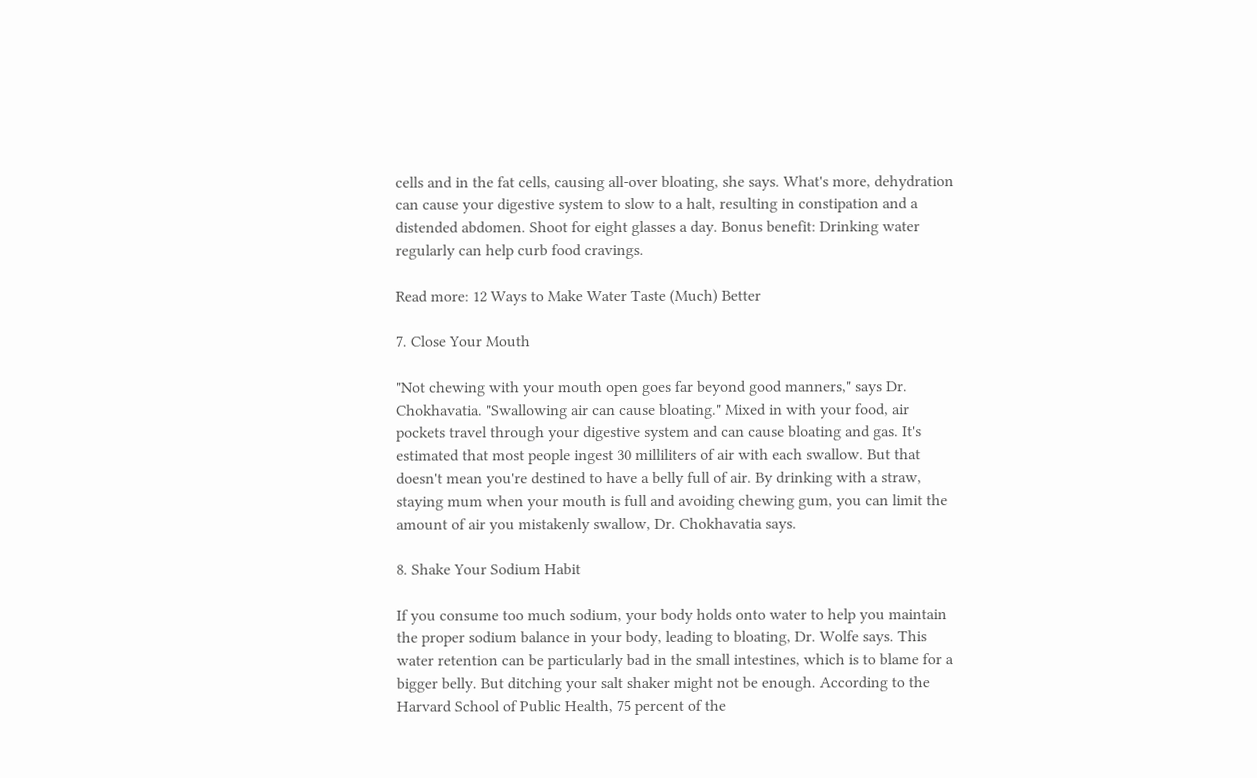cells and in the fat cells, causing all-over bloating, she says. What's more, dehydration can cause your digestive system to slow to a halt, resulting in constipation and a distended abdomen. Shoot for eight glasses a day. Bonus benefit: Drinking water regularly can help curb food cravings.

Read more: 12 Ways to Make Water Taste (Much) Better

7. Close Your Mouth

"Not chewing with your mouth open goes far beyond good manners," says Dr. Chokhavatia. "Swallowing air can cause bloating." Mixed in with your food, air pockets travel through your digestive system and can cause bloating and gas. It's estimated that most people ingest 30 milliliters of air with each swallow. But that doesn't mean you're destined to have a belly full of air. By drinking with a straw, staying mum when your mouth is full and avoiding chewing gum, you can limit the amount of air you mistakenly swallow, Dr. Chokhavatia says.

8. Shake Your Sodium Habit

If you consume too much sodium, your body holds onto water to help you maintain the proper sodium balance in your body, leading to bloating, Dr. Wolfe says. This water retention can be particularly bad in the small intestines, which is to blame for a bigger belly. But ditching your salt shaker might not be enough. According to the Harvard School of Public Health, 75 percent of the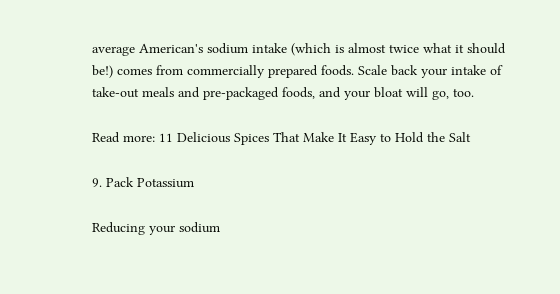average American's sodium intake (which is almost twice what it should be!) comes from commercially prepared foods. Scale back your intake of take-out meals and pre-packaged foods, and your bloat will go, too.

Read more: 11 Delicious Spices That Make It Easy to Hold the Salt

9. Pack Potassium

Reducing your sodium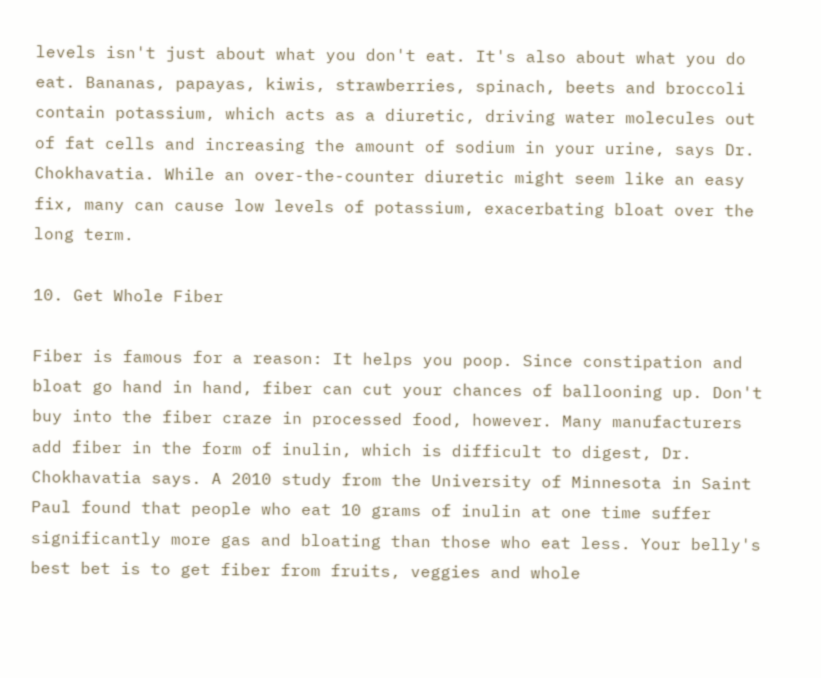levels isn't just about what you don't eat. It's also about what you do eat. Bananas, papayas, kiwis, strawberries, spinach, beets and broccoli contain potassium, which acts as a diuretic, driving water molecules out of fat cells and increasing the amount of sodium in your urine, says Dr. Chokhavatia. While an over-the-counter diuretic might seem like an easy fix, many can cause low levels of potassium, exacerbating bloat over the long term.

10. Get Whole Fiber

Fiber is famous for a reason: It helps you poop. Since constipation and bloat go hand in hand, fiber can cut your chances of ballooning up. Don't buy into the fiber craze in processed food, however. Many manufacturers add fiber in the form of inulin, which is difficult to digest, Dr. Chokhavatia says. A 2010 study from the University of Minnesota in Saint Paul found that people who eat 10 grams of inulin at one time suffer significantly more gas and bloating than those who eat less. Your belly's best bet is to get fiber from fruits, veggies and whole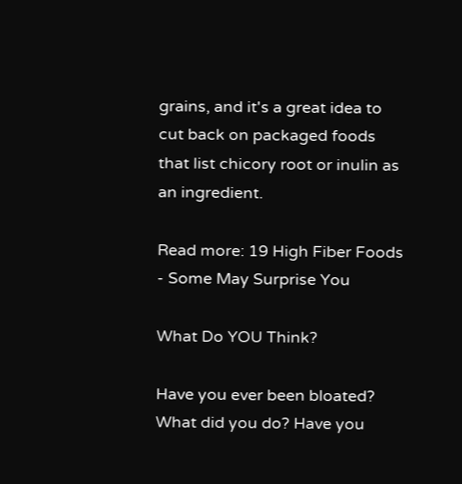grains, and it's a great idea to cut back on packaged foods that list chicory root or inulin as an ingredient.

Read more: 19 High Fiber Foods - Some May Surprise You

What Do YOU Think?

Have you ever been bloated? What did you do? Have you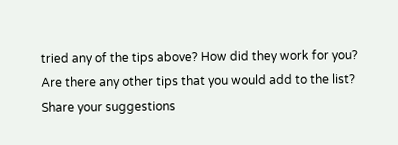tried any of the tips above? How did they work for you? Are there any other tips that you would add to the list? Share your suggestions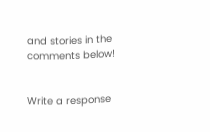and stories in the comments below!


Write a response